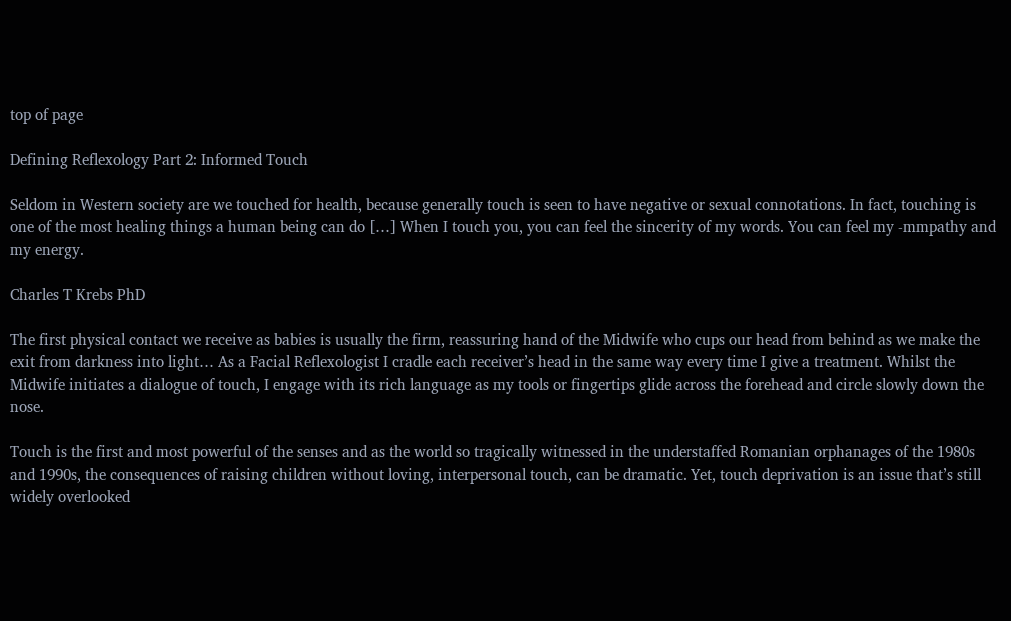top of page

Defining Reflexology Part 2: Informed Touch

Seldom in Western society are we touched for health, because generally touch is seen to have negative or sexual connotations. In fact, touching is one of the most healing things a human being can do […] When I touch you, you can feel the sincerity of my words. You can feel my -mmpathy and my energy.

Charles T Krebs PhD

The first physical contact we receive as babies is usually the firm, reassuring hand of the Midwife who cups our head from behind as we make the exit from darkness into light… As a Facial Reflexologist I cradle each receiver’s head in the same way every time I give a treatment. Whilst the Midwife initiates a dialogue of touch, I engage with its rich language as my tools or fingertips glide across the forehead and circle slowly down the nose.

Touch is the first and most powerful of the senses and as the world so tragically witnessed in the understaffed Romanian orphanages of the 1980s and 1990s, the consequences of raising children without loving, interpersonal touch, can be dramatic. Yet, touch deprivation is an issue that’s still widely overlooked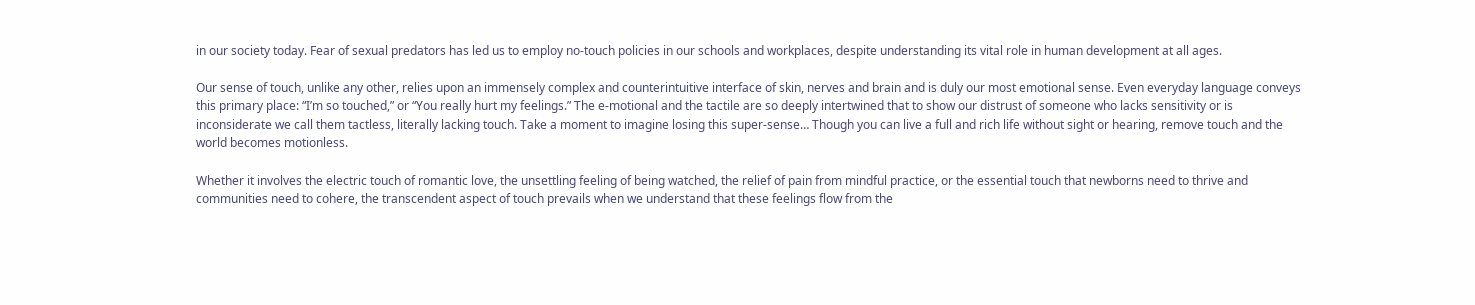in our society today. Fear of sexual predators has led us to employ no-touch policies in our schools and workplaces, despite understanding its vital role in human development at all ages.

Our sense of touch, unlike any other, relies upon an immensely complex and counterintuitive interface of skin, nerves and brain and is duly our most emotional sense. Even everyday language conveys this primary place: “I’m so touched,” or “You really hurt my feelings.” The e-motional and the tactile are so deeply intertwined that to show our distrust of someone who lacks sensitivity or is inconsiderate we call them tactless, literally lacking touch. Take a moment to imagine losing this super-sense… Though you can live a full and rich life without sight or hearing, remove touch and the world becomes motionless.

Whether it involves the electric touch of romantic love, the unsettling feeling of being watched, the relief of pain from mindful practice, or the essential touch that newborns need to thrive and communities need to cohere, the transcendent aspect of touch prevails when we understand that these feelings flow from the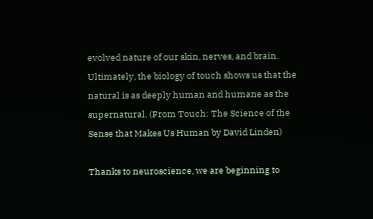evolved nature of our skin, nerves, and brain. Ultimately, the biology of touch shows us that the natural is as deeply human and humane as the supernatural. (From Touch: The Science of the Sense that Makes Us Human by David Linden)

Thanks to neuroscience, we are beginning to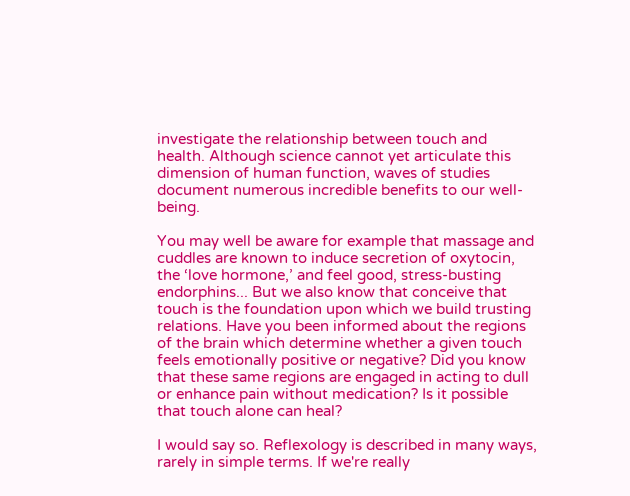investigate the relationship between touch and health. Although science cannot yet articulate this dimension of human function, waves of studies document numerous incredible benefits to our well-being.

You may well be aware for example that massage and cuddles are known to induce secretion of oxytocin, the ‘love hormone,’ and feel good, stress-busting endorphins... But we also know that conceive that touch is the foundation upon which we build trusting relations. Have you been informed about the regions of the brain which determine whether a given touch feels emotionally positive or negative? Did you know that these same regions are engaged in acting to dull or enhance pain without medication? Is it possible that touch alone can heal?

I would say so. Reflexology is described in many ways, rarely in simple terms. If we're really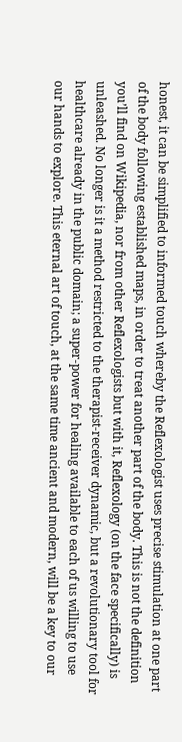honest, it can be simplified to informed touch whereby the Reflexologist uses precise stimulation at one part of the body following established maps, in order to treat another part of the body. This is not the definition you’ll find on Wikipedia, nor from other Reflexologists but with it, Reflexology (on the face specifically) is unleashed. No longer is it a method restricted to the therapist-receiver dynamic, but a revolutionary tool for healthcare already in the public domain; a super-power for healing available to each of us willing to use our hands to explore. This eternal art of touch, at the same time ancient and modern, will be a key to our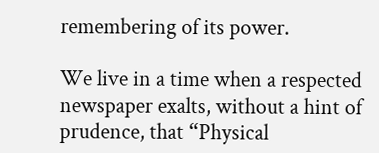remembering of its power.

We live in a time when a respected newspaper exalts, without a hint of prudence, that “Physical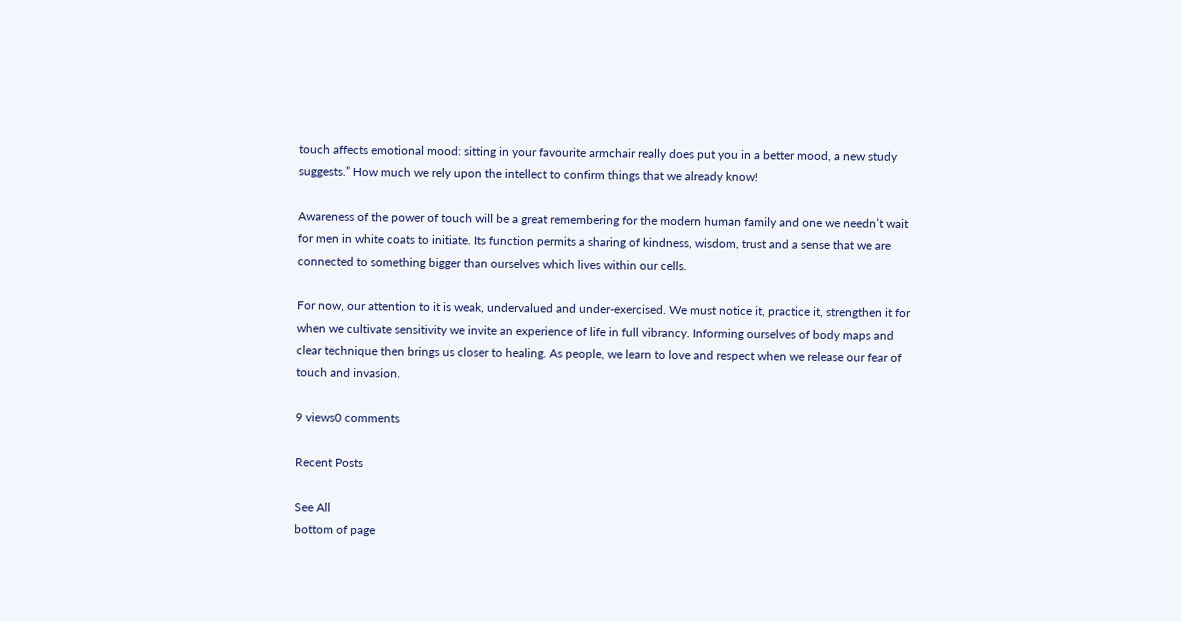touch affects emotional mood: sitting in your favourite armchair really does put you in a better mood, a new study suggests.” How much we rely upon the intellect to confirm things that we already know!

Awareness of the power of touch will be a great remembering for the modern human family and one we needn’t wait for men in white coats to initiate. Its function permits a sharing of kindness, wisdom, trust and a sense that we are connected to something bigger than ourselves which lives within our cells.

For now, our attention to it is weak, undervalued and under-exercised. We must notice it, practice it, strengthen it for when we cultivate sensitivity we invite an experience of life in full vibrancy. Informing ourselves of body maps and clear technique then brings us closer to healing. As people, we learn to love and respect when we release our fear of touch and invasion.

9 views0 comments

Recent Posts

See All
bottom of page